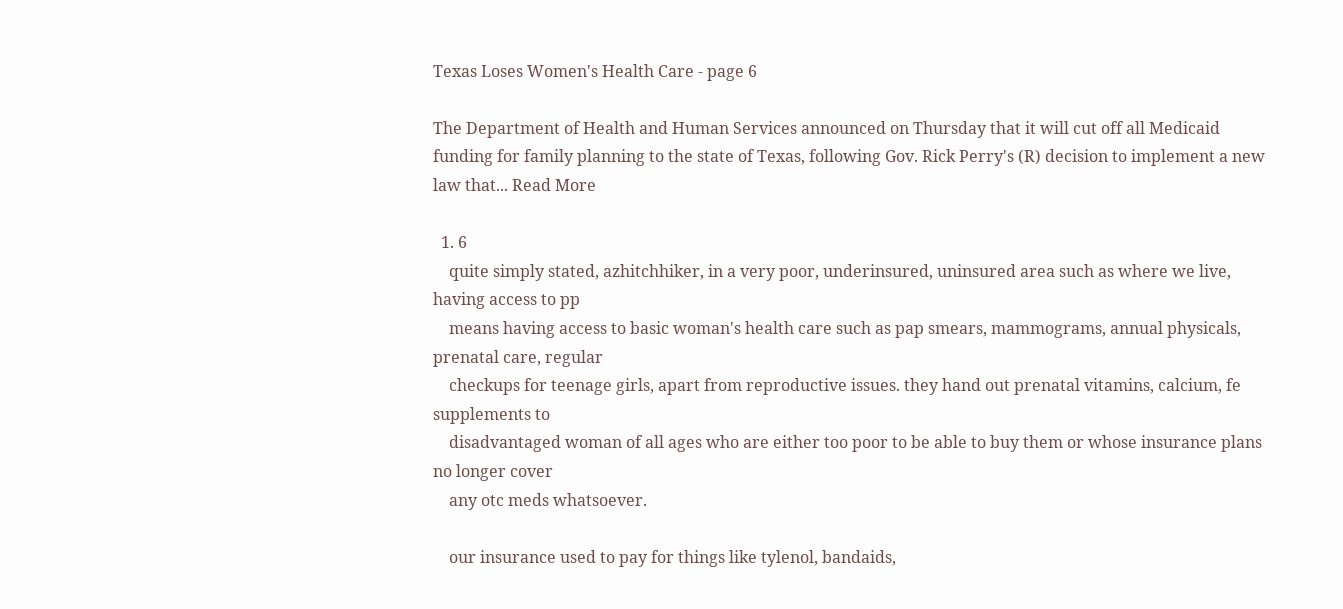Texas Loses Women's Health Care - page 6

The Department of Health and Human Services announced on Thursday that it will cut off all Medicaid funding for family planning to the state of Texas, following Gov. Rick Perry's (R) decision to implement a new law that... Read More

  1. 6
    quite simply stated, azhitchhiker, in a very poor, underinsured, uninsured area such as where we live, having access to pp
    means having access to basic woman's health care such as pap smears, mammograms, annual physicals, prenatal care, regular
    checkups for teenage girls, apart from reproductive issues. they hand out prenatal vitamins, calcium, fe supplements to
    disadvantaged woman of all ages who are either too poor to be able to buy them or whose insurance plans no longer cover
    any otc meds whatsoever.

    our insurance used to pay for things like tylenol, bandaids,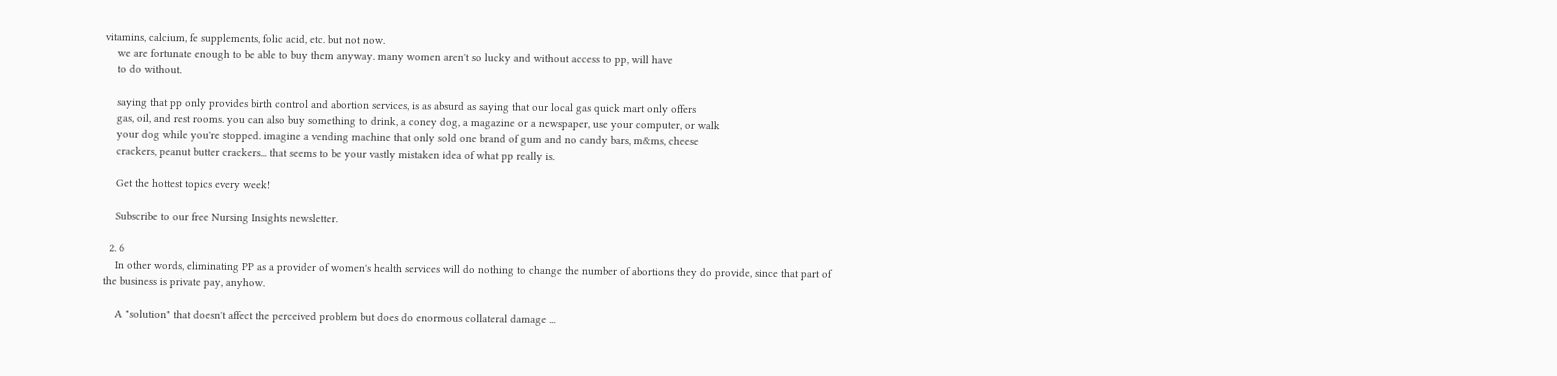vitamins, calcium, fe supplements, folic acid, etc. but not now.
    we are fortunate enough to be able to buy them anyway. many women aren't so lucky and without access to pp, will have
    to do without.

    saying that pp only provides birth control and abortion services, is as absurd as saying that our local gas quick mart only offers
    gas, oil, and rest rooms. you can also buy something to drink, a coney dog, a magazine or a newspaper, use your computer, or walk
    your dog while you're stopped. imagine a vending machine that only sold one brand of gum and no candy bars, m&ms, cheese
    crackers, peanut butter crackers... that seems to be your vastly mistaken idea of what pp really is.

    Get the hottest topics every week!

    Subscribe to our free Nursing Insights newsletter.

  2. 6
    In other words, eliminating PP as a provider of women's health services will do nothing to change the number of abortions they do provide, since that part of the business is private pay, anyhow.

    A "solution" that doesn't affect the perceived problem but does do enormous collateral damage ...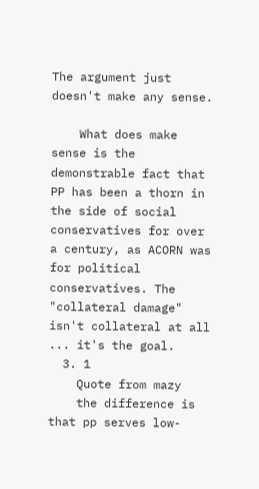The argument just doesn't make any sense.

    What does make sense is the demonstrable fact that PP has been a thorn in the side of social conservatives for over a century, as ACORN was for political conservatives. The "collateral damage" isn't collateral at all ... it's the goal.
  3. 1
    Quote from mazy
    the difference is that pp serves low-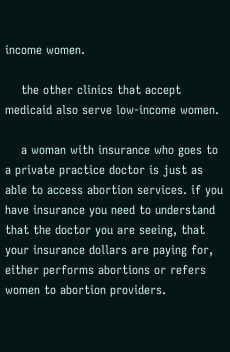income women.

    the other clinics that accept medicaid also serve low-income women.

    a woman with insurance who goes to a private practice doctor is just as able to access abortion services. if you have insurance you need to understand that the doctor you are seeing, that your insurance dollars are paying for, either performs abortions or refers women to abortion providers.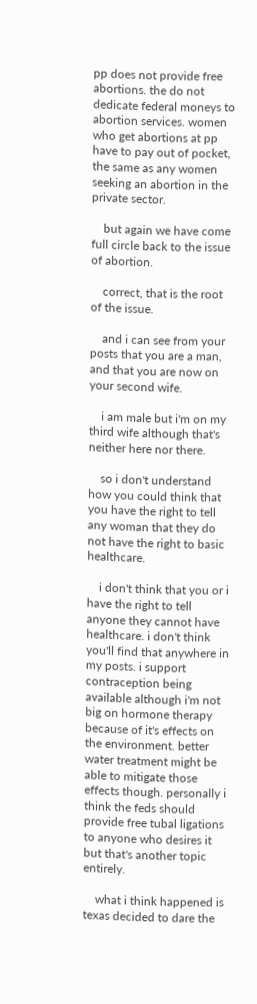pp does not provide free abortions. the do not dedicate federal moneys to abortion services. women who get abortions at pp have to pay out of pocket, the same as any women seeking an abortion in the private sector.

    but again we have come full circle back to the issue of abortion.

    correct, that is the root of the issue.

    and i can see from your posts that you are a man, and that you are now on your second wife.

    i am male but i'm on my third wife although that's neither here nor there.

    so i don't understand how you could think that you have the right to tell any woman that they do not have the right to basic healthcare.

    i don't think that you or i have the right to tell anyone they cannot have healthcare. i don't think you'll find that anywhere in my posts. i support contraception being available although i'm not big on hormone therapy because of it's effects on the environment. better water treatment might be able to mitigate those effects though. personally i think the feds should provide free tubal ligations to anyone who desires it but that's another topic entirely.

    what i think happened is texas decided to dare the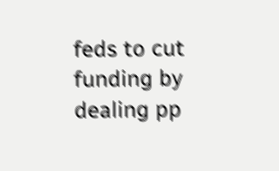feds to cut funding by dealing pp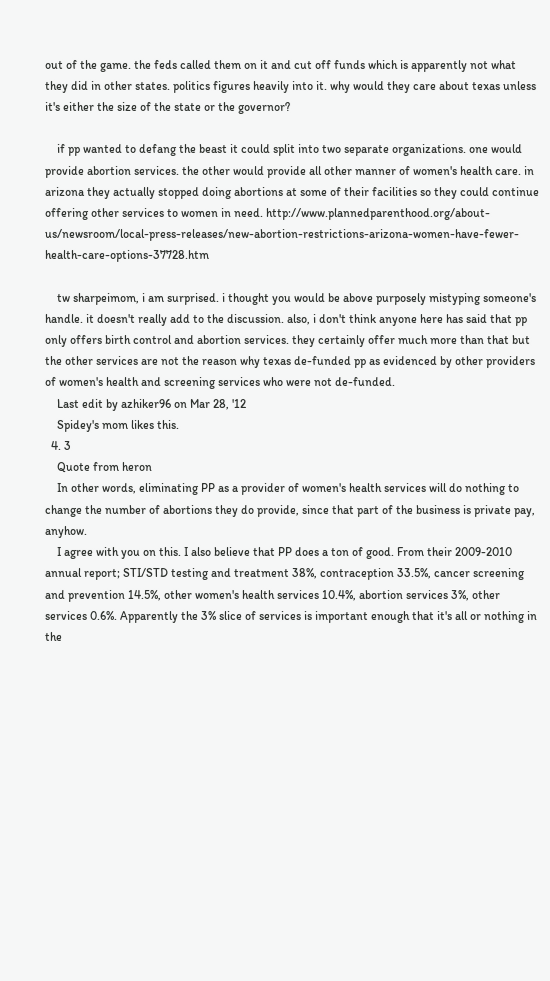out of the game. the feds called them on it and cut off funds which is apparently not what they did in other states. politics figures heavily into it. why would they care about texas unless it's either the size of the state or the governor?

    if pp wanted to defang the beast it could split into two separate organizations. one would provide abortion services. the other would provide all other manner of women's health care. in arizona they actually stopped doing abortions at some of their facilities so they could continue offering other services to women in need. http://www.plannedparenthood.org/about-us/newsroom/local-press-releases/new-abortion-restrictions-arizona-women-have-fewer-health-care-options-37728.htm

    tw sharpeimom, i am surprised. i thought you would be above purposely mistyping someone's handle. it doesn't really add to the discussion. also, i don't think anyone here has said that pp only offers birth control and abortion services. they certainly offer much more than that but the other services are not the reason why texas de-funded pp as evidenced by other providers of women's health and screening services who were not de-funded.
    Last edit by azhiker96 on Mar 28, '12
    Spidey's mom likes this.
  4. 3
    Quote from heron
    In other words, eliminating PP as a provider of women's health services will do nothing to change the number of abortions they do provide, since that part of the business is private pay, anyhow.
    I agree with you on this. I also believe that PP does a ton of good. From their 2009-2010 annual report; STI/STD testing and treatment 38%, contraception 33.5%, cancer screening and prevention 14.5%, other women's health services 10.4%, abortion services 3%, other services 0.6%. Apparently the 3% slice of services is important enough that it's all or nothing in the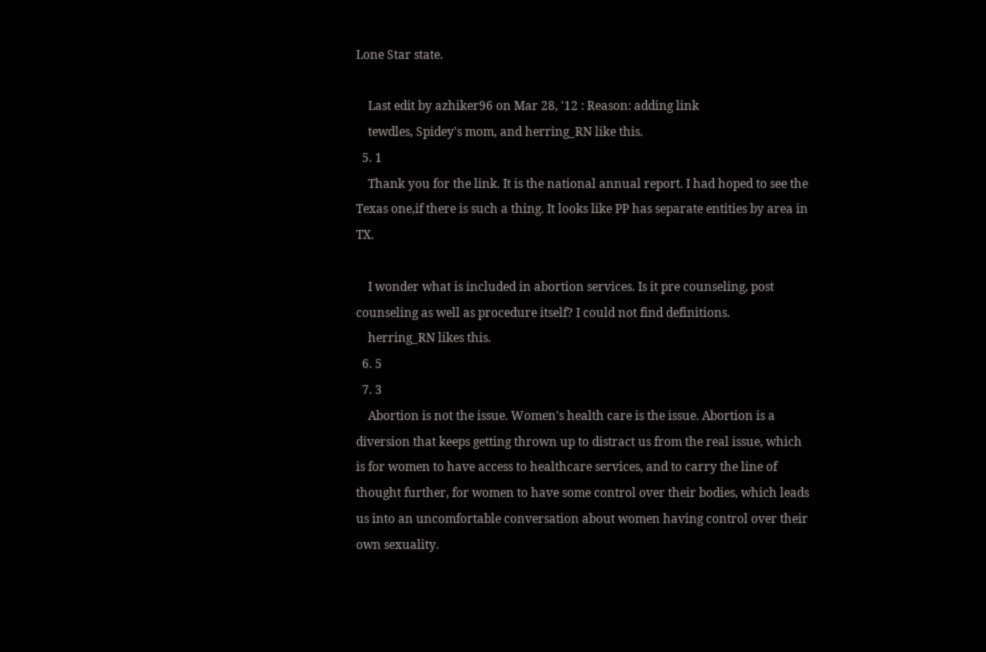Lone Star state.

    Last edit by azhiker96 on Mar 28, '12 : Reason: adding link
    tewdles, Spidey's mom, and herring_RN like this.
  5. 1
    Thank you for the link. It is the national annual report. I had hoped to see the Texas one,if there is such a thing. It looks like PP has separate entities by area in TX.

    I wonder what is included in abortion services. Is it pre counseling, post counseling as well as procedure itself? I could not find definitions.
    herring_RN likes this.
  6. 5
  7. 3
    Abortion is not the issue. Women's health care is the issue. Abortion is a diversion that keeps getting thrown up to distract us from the real issue, which is for women to have access to healthcare services, and to carry the line of thought further, for women to have some control over their bodies, which leads us into an uncomfortable conversation about women having control over their own sexuality.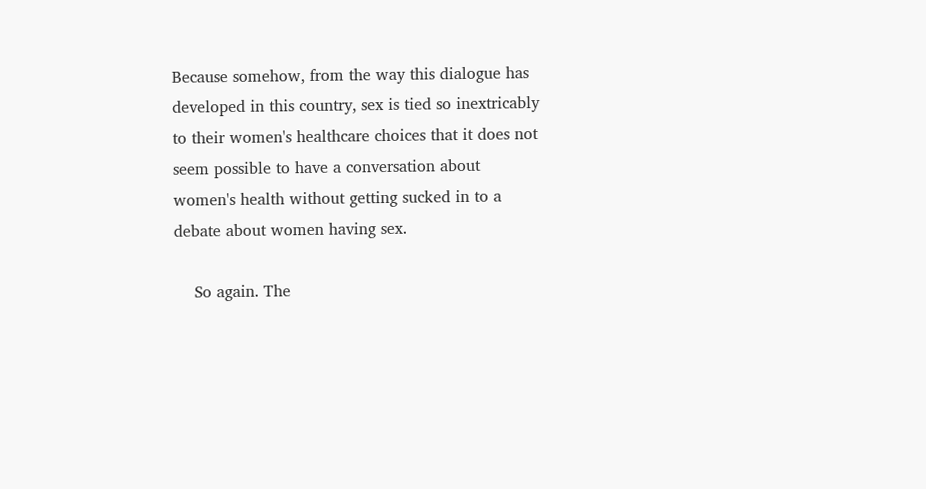Because somehow, from the way this dialogue has developed in this country, sex is tied so inextricably to their women's healthcare choices that it does not seem possible to have a conversation about women's health without getting sucked in to a debate about women having sex.

    So again. The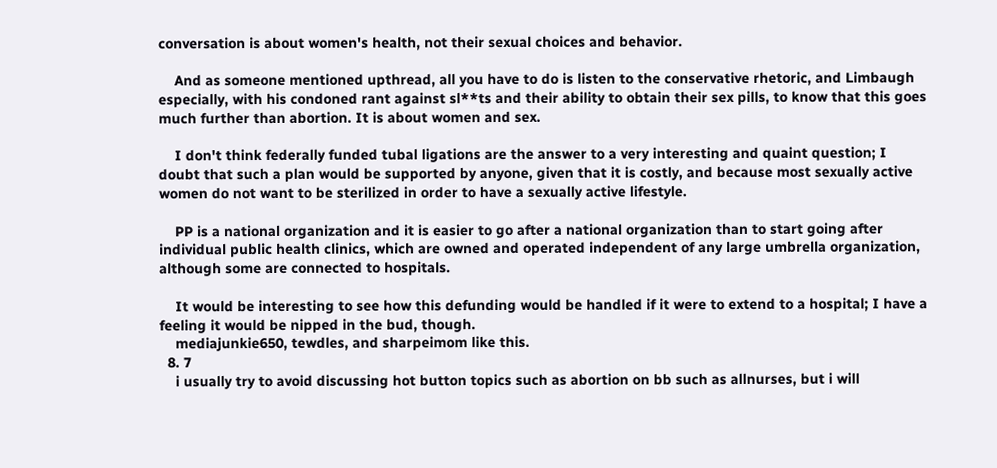conversation is about women's health, not their sexual choices and behavior.

    And as someone mentioned upthread, all you have to do is listen to the conservative rhetoric, and Limbaugh especially, with his condoned rant against sl**ts and their ability to obtain their sex pills, to know that this goes much further than abortion. It is about women and sex.

    I don't think federally funded tubal ligations are the answer to a very interesting and quaint question; I doubt that such a plan would be supported by anyone, given that it is costly, and because most sexually active women do not want to be sterilized in order to have a sexually active lifestyle.

    PP is a national organization and it is easier to go after a national organization than to start going after individual public health clinics, which are owned and operated independent of any large umbrella organization, although some are connected to hospitals.

    It would be interesting to see how this defunding would be handled if it were to extend to a hospital; I have a feeling it would be nipped in the bud, though.
    mediajunkie650, tewdles, and sharpeimom like this.
  8. 7
    i usually try to avoid discussing hot button topics such as abortion on bb such as allnurses, but i will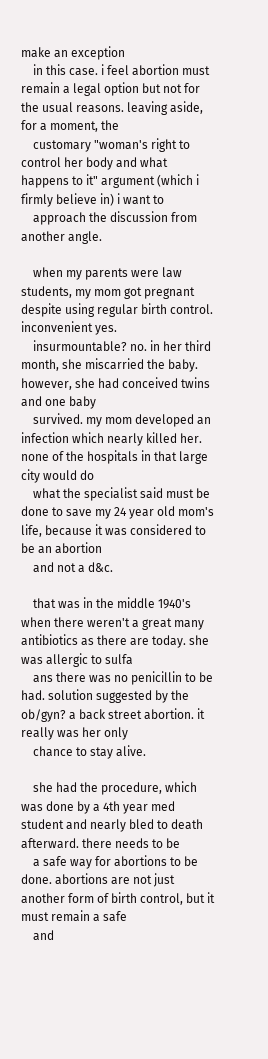make an exception
    in this case. i feel abortion must remain a legal option but not for the usual reasons. leaving aside, for a moment, the
    customary "woman's right to control her body and what happens to it" argument (which i firmly believe in) i want to
    approach the discussion from another angle.

    when my parents were law students, my mom got pregnant despite using regular birth control. inconvenient yes.
    insurmountable? no. in her third month, she miscarried the baby. however, she had conceived twins and one baby
    survived. my mom developed an infection which nearly killed her. none of the hospitals in that large city would do
    what the specialist said must be done to save my 24 year old mom's life, because it was considered to be an abortion
    and not a d&c.

    that was in the middle 1940's when there weren't a great many antibiotics as there are today. she was allergic to sulfa
    ans there was no penicillin to be had. solution suggested by the ob/gyn? a back street abortion. it really was her only
    chance to stay alive.

    she had the procedure, which was done by a 4th year med student and nearly bled to death afterward. there needs to be
    a safe way for abortions to be done. abortions are not just another form of birth control, but it must remain a safe
    and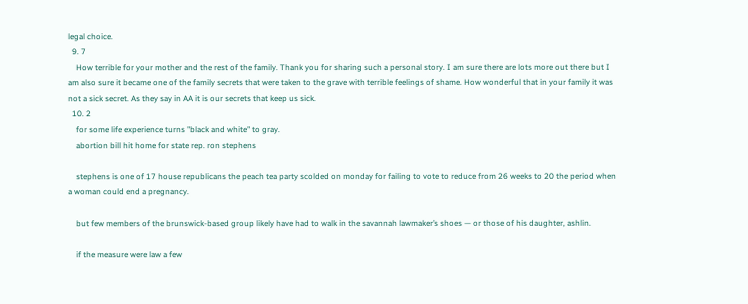legal choice.
  9. 7
    How terrible for your mother and the rest of the family. Thank you for sharing such a personal story. I am sure there are lots more out there but I am also sure it became one of the family secrets that were taken to the grave with terrible feelings of shame. How wonderful that in your family it was not a sick secret. As they say in AA it is our secrets that keep us sick.
  10. 2
    for some life experience turns "black and white" to gray.
    abortion bill hit home for state rep. ron stephens

    stephens is one of 17 house republicans the peach tea party scolded on monday for failing to vote to reduce from 26 weeks to 20 the period when a woman could end a pregnancy.

    but few members of the brunswick-based group likely have had to walk in the savannah lawmaker’s shoes — or those of his daughter, ashlin.

    if the measure were law a few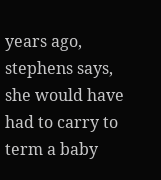years ago, stephens says, she would have had to carry to term a baby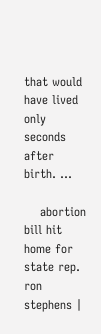that would have lived only seconds after birth. ...

    abortion bill hit home for state rep. ron stephens |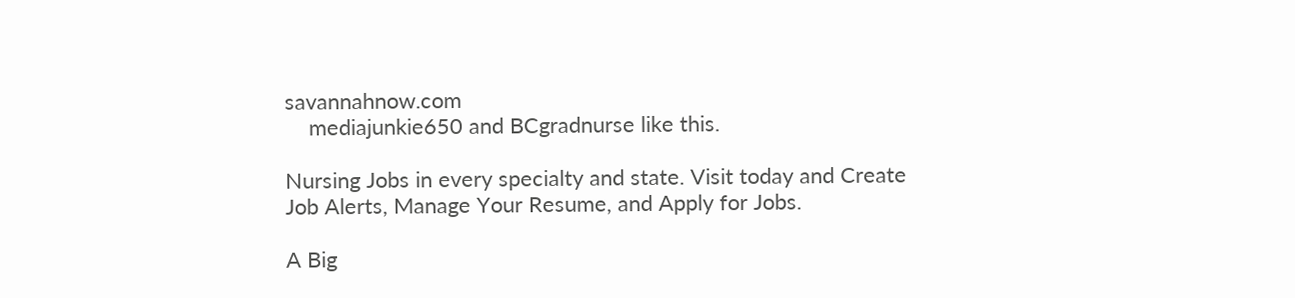savannahnow.com
    mediajunkie650 and BCgradnurse like this.

Nursing Jobs in every specialty and state. Visit today and Create Job Alerts, Manage Your Resume, and Apply for Jobs.

A Big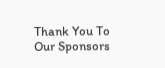Thank You To Our Sponsors